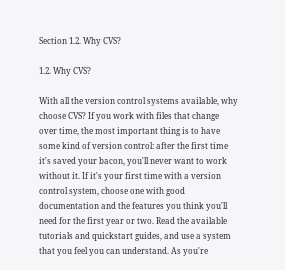Section 1.2. Why CVS?

1.2. Why CVS?

With all the version control systems available, why choose CVS? If you work with files that change over time, the most important thing is to have some kind of version control: after the first time it's saved your bacon, you'll never want to work without it. If it's your first time with a version control system, choose one with good documentation and the features you think you'll need for the first year or two. Read the available tutorials and quickstart guides, and use a system that you feel you can understand. As you're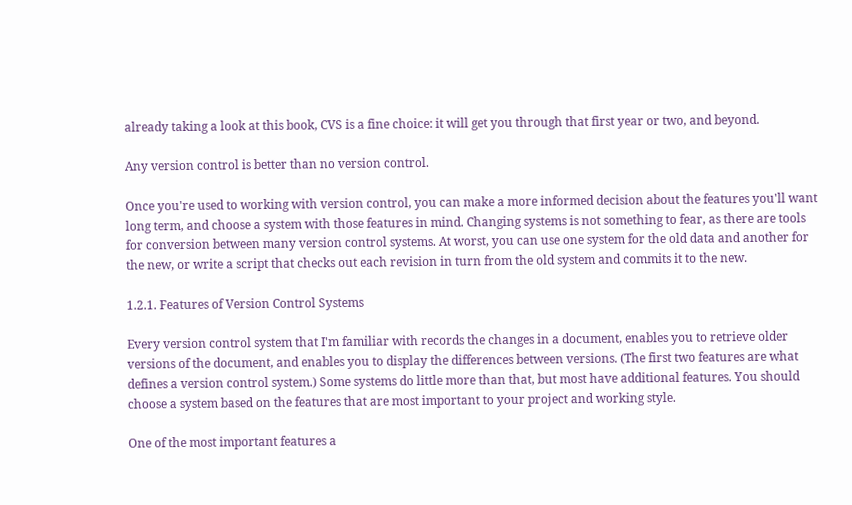already taking a look at this book, CVS is a fine choice: it will get you through that first year or two, and beyond.

Any version control is better than no version control.

Once you're used to working with version control, you can make a more informed decision about the features you'll want long term, and choose a system with those features in mind. Changing systems is not something to fear, as there are tools for conversion between many version control systems. At worst, you can use one system for the old data and another for the new, or write a script that checks out each revision in turn from the old system and commits it to the new.

1.2.1. Features of Version Control Systems

Every version control system that I'm familiar with records the changes in a document, enables you to retrieve older versions of the document, and enables you to display the differences between versions. (The first two features are what defines a version control system.) Some systems do little more than that, but most have additional features. You should choose a system based on the features that are most important to your project and working style.

One of the most important features a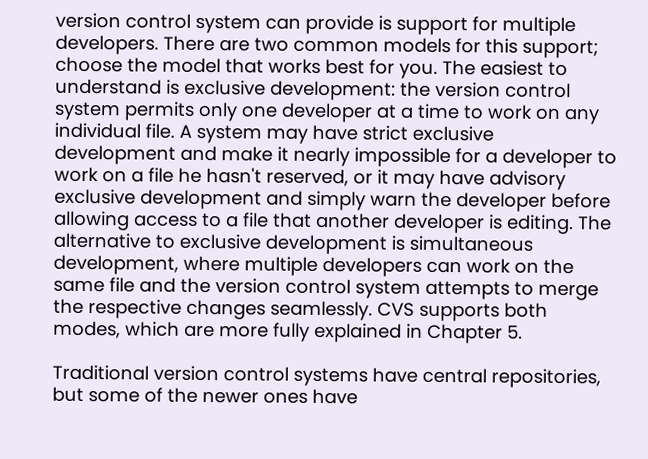version control system can provide is support for multiple developers. There are two common models for this support; choose the model that works best for you. The easiest to understand is exclusive development: the version control system permits only one developer at a time to work on any individual file. A system may have strict exclusive development and make it nearly impossible for a developer to work on a file he hasn't reserved, or it may have advisory exclusive development and simply warn the developer before allowing access to a file that another developer is editing. The alternative to exclusive development is simultaneous development, where multiple developers can work on the same file and the version control system attempts to merge the respective changes seamlessly. CVS supports both modes, which are more fully explained in Chapter 5.

Traditional version control systems have central repositories, but some of the newer ones have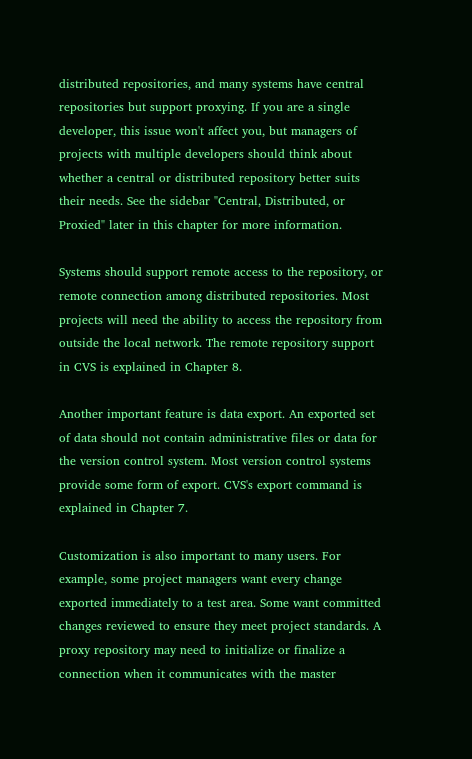distributed repositories, and many systems have central repositories but support proxying. If you are a single developer, this issue won't affect you, but managers of projects with multiple developers should think about whether a central or distributed repository better suits their needs. See the sidebar "Central, Distributed, or Proxied" later in this chapter for more information.

Systems should support remote access to the repository, or remote connection among distributed repositories. Most projects will need the ability to access the repository from outside the local network. The remote repository support in CVS is explained in Chapter 8.

Another important feature is data export. An exported set of data should not contain administrative files or data for the version control system. Most version control systems provide some form of export. CVS's export command is explained in Chapter 7.

Customization is also important to many users. For example, some project managers want every change exported immediately to a test area. Some want committed changes reviewed to ensure they meet project standards. A proxy repository may need to initialize or finalize a connection when it communicates with the master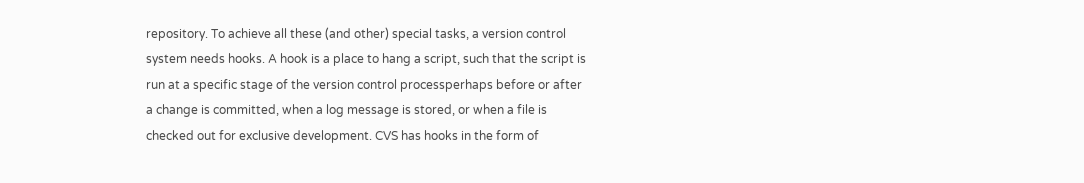repository. To achieve all these (and other) special tasks, a version control system needs hooks. A hook is a place to hang a script, such that the script is run at a specific stage of the version control processperhaps before or after a change is committed, when a log message is stored, or when a file is checked out for exclusive development. CVS has hooks in the form of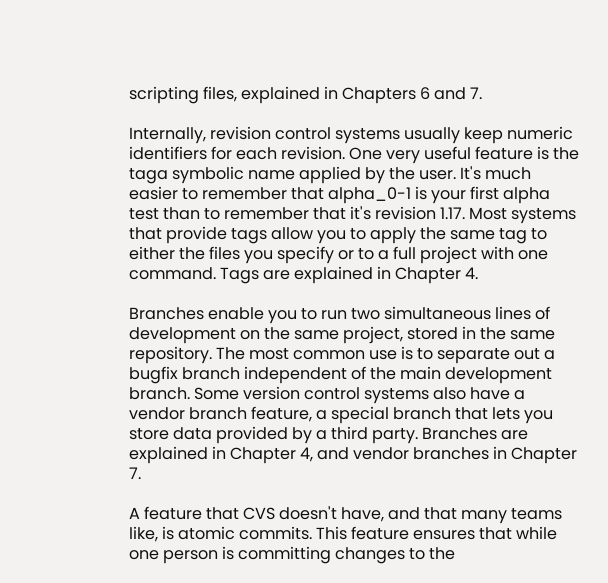scripting files, explained in Chapters 6 and 7.

Internally, revision control systems usually keep numeric identifiers for each revision. One very useful feature is the taga symbolic name applied by the user. It's much easier to remember that alpha_0-1 is your first alpha test than to remember that it's revision 1.17. Most systems that provide tags allow you to apply the same tag to either the files you specify or to a full project with one command. Tags are explained in Chapter 4.

Branches enable you to run two simultaneous lines of development on the same project, stored in the same repository. The most common use is to separate out a bugfix branch independent of the main development branch. Some version control systems also have a vendor branch feature, a special branch that lets you store data provided by a third party. Branches are explained in Chapter 4, and vendor branches in Chapter 7.

A feature that CVS doesn't have, and that many teams like, is atomic commits. This feature ensures that while one person is committing changes to the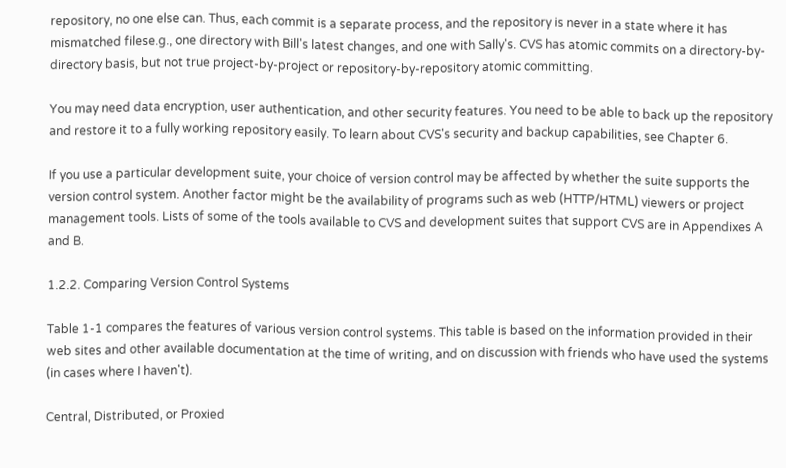repository, no one else can. Thus, each commit is a separate process, and the repository is never in a state where it has mismatched filese.g., one directory with Bill's latest changes, and one with Sally's. CVS has atomic commits on a directory-by-directory basis, but not true project-by-project or repository-by-repository atomic committing.

You may need data encryption, user authentication, and other security features. You need to be able to back up the repository and restore it to a fully working repository easily. To learn about CVS's security and backup capabilities, see Chapter 6.

If you use a particular development suite, your choice of version control may be affected by whether the suite supports the version control system. Another factor might be the availability of programs such as web (HTTP/HTML) viewers or project management tools. Lists of some of the tools available to CVS and development suites that support CVS are in Appendixes A and B.

1.2.2. Comparing Version Control Systems

Table 1-1 compares the features of various version control systems. This table is based on the information provided in their web sites and other available documentation at the time of writing, and on discussion with friends who have used the systems (in cases where I haven't).

Central, Distributed, or Proxied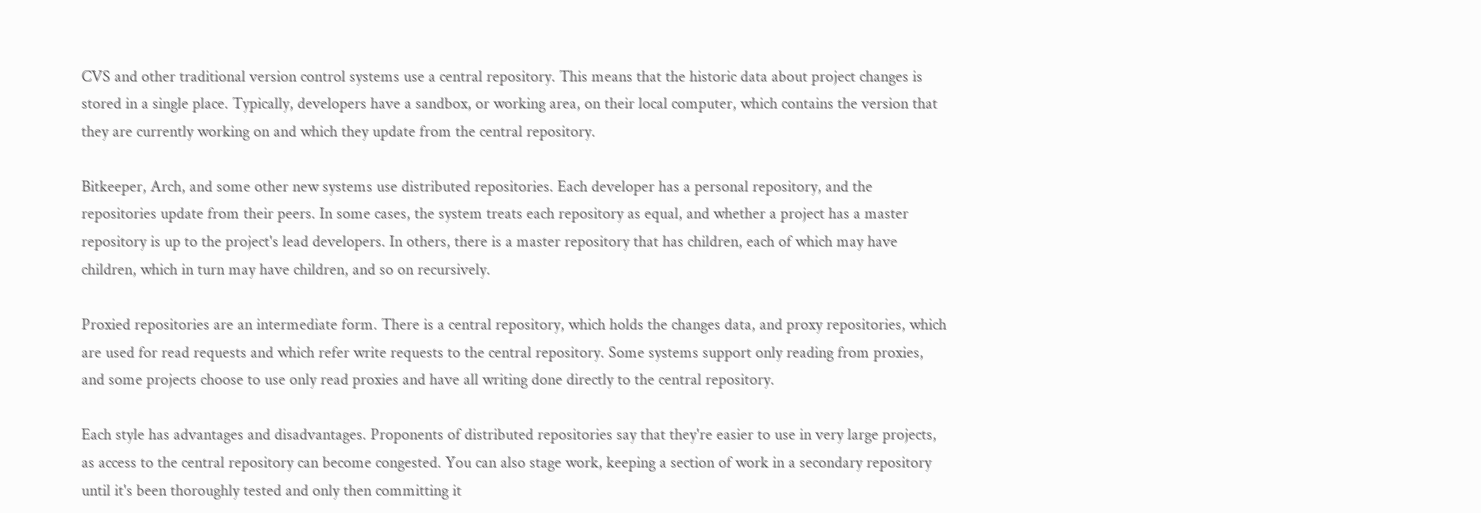CVS and other traditional version control systems use a central repository. This means that the historic data about project changes is stored in a single place. Typically, developers have a sandbox, or working area, on their local computer, which contains the version that they are currently working on and which they update from the central repository.

Bitkeeper, Arch, and some other new systems use distributed repositories. Each developer has a personal repository, and the repositories update from their peers. In some cases, the system treats each repository as equal, and whether a project has a master repository is up to the project's lead developers. In others, there is a master repository that has children, each of which may have children, which in turn may have children, and so on recursively.

Proxied repositories are an intermediate form. There is a central repository, which holds the changes data, and proxy repositories, which are used for read requests and which refer write requests to the central repository. Some systems support only reading from proxies, and some projects choose to use only read proxies and have all writing done directly to the central repository.

Each style has advantages and disadvantages. Proponents of distributed repositories say that they're easier to use in very large projects, as access to the central repository can become congested. You can also stage work, keeping a section of work in a secondary repository until it's been thoroughly tested and only then committing it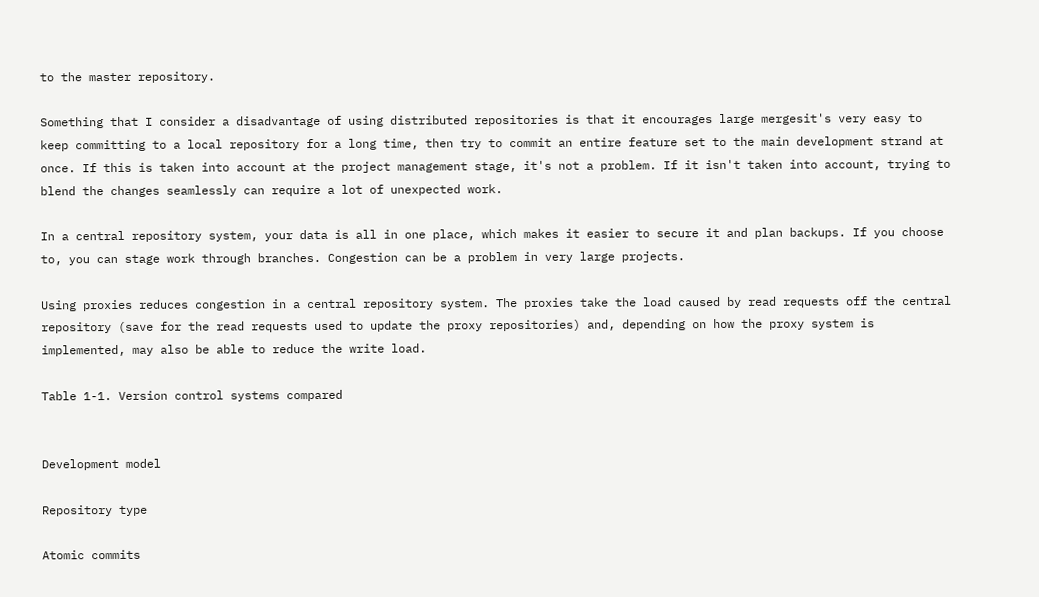to the master repository.

Something that I consider a disadvantage of using distributed repositories is that it encourages large mergesit's very easy to keep committing to a local repository for a long time, then try to commit an entire feature set to the main development strand at once. If this is taken into account at the project management stage, it's not a problem. If it isn't taken into account, trying to blend the changes seamlessly can require a lot of unexpected work.

In a central repository system, your data is all in one place, which makes it easier to secure it and plan backups. If you choose to, you can stage work through branches. Congestion can be a problem in very large projects.

Using proxies reduces congestion in a central repository system. The proxies take the load caused by read requests off the central repository (save for the read requests used to update the proxy repositories) and, depending on how the proxy system is implemented, may also be able to reduce the write load.

Table 1-1. Version control systems compared


Development model

Repository type

Atomic commits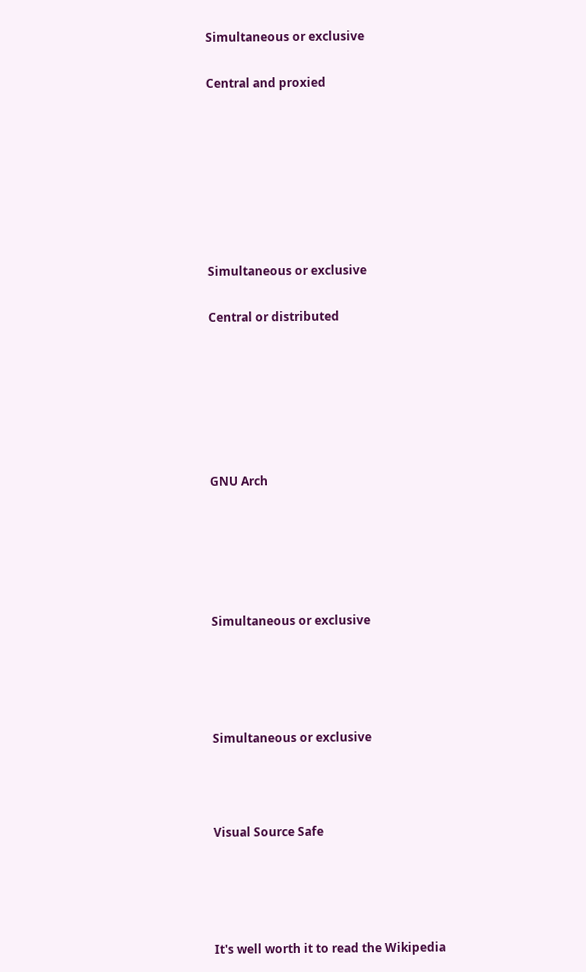Simultaneous or exclusive

Central and proxied







Simultaneous or exclusive

Central or distributed






GNU Arch





Simultaneous or exclusive




Simultaneous or exclusive



Visual Source Safe




It's well worth it to read the Wikipedia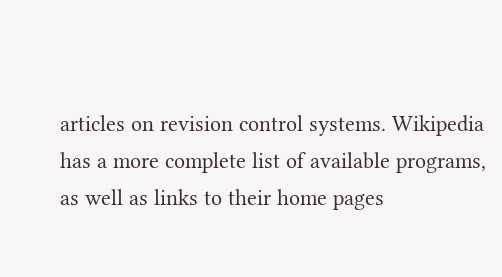articles on revision control systems. Wikipedia has a more complete list of available programs, as well as links to their home pages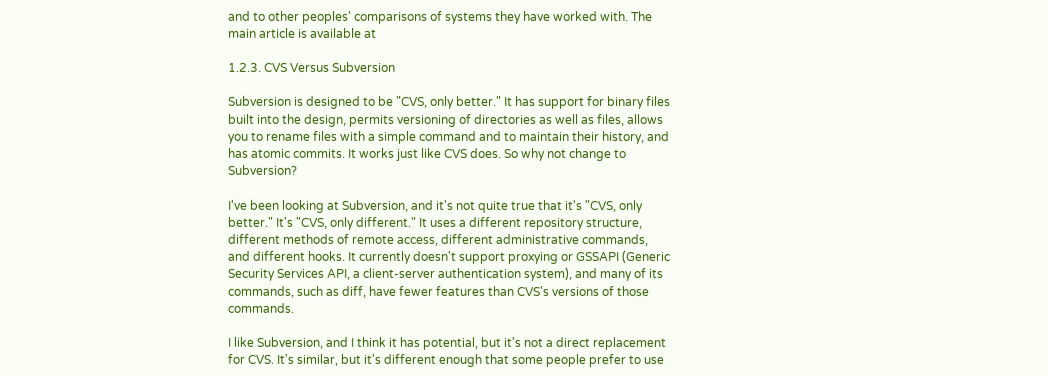and to other peoples' comparisons of systems they have worked with. The main article is available at

1.2.3. CVS Versus Subversion

Subversion is designed to be "CVS, only better." It has support for binary files built into the design, permits versioning of directories as well as files, allows you to rename files with a simple command and to maintain their history, and has atomic commits. It works just like CVS does. So why not change to Subversion?

I've been looking at Subversion, and it's not quite true that it's "CVS, only better." It's "CVS, only different." It uses a different repository structure, different methods of remote access, different administrative commands, and different hooks. It currently doesn't support proxying or GSSAPI (Generic Security Services API, a client-server authentication system), and many of its commands, such as diff, have fewer features than CVS's versions of those commands.

I like Subversion, and I think it has potential, but it's not a direct replacement for CVS. It's similar, but it's different enough that some people prefer to use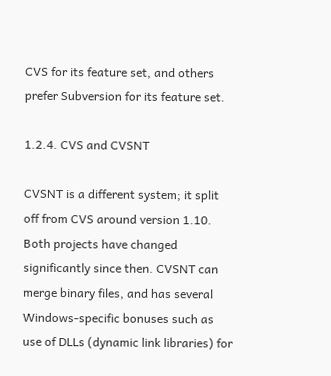CVS for its feature set, and others prefer Subversion for its feature set.

1.2.4. CVS and CVSNT

CVSNT is a different system; it split off from CVS around version 1.10. Both projects have changed significantly since then. CVSNT can merge binary files, and has several Windows-specific bonuses such as use of DLLs (dynamic link libraries) for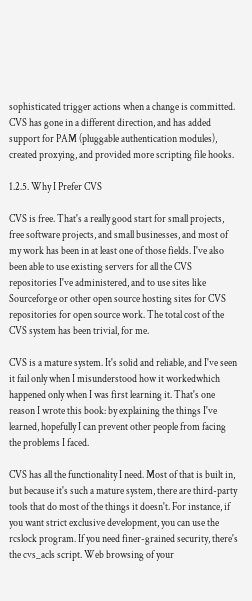sophisticated trigger actions when a change is committed. CVS has gone in a different direction, and has added support for PAM (pluggable authentication modules), created proxying, and provided more scripting file hooks.

1.2.5. Why I Prefer CVS

CVS is free. That's a really good start for small projects, free software projects, and small businesses, and most of my work has been in at least one of those fields. I've also been able to use existing servers for all the CVS repositories I've administered, and to use sites like Sourceforge or other open source hosting sites for CVS repositories for open source work. The total cost of the CVS system has been trivial, for me.

CVS is a mature system. It's solid and reliable, and I've seen it fail only when I misunderstood how it workedwhich happened only when I was first learning it. That's one reason I wrote this book: by explaining the things I've learned, hopefully I can prevent other people from facing the problems I faced.

CVS has all the functionality I need. Most of that is built in, but because it's such a mature system, there are third-party tools that do most of the things it doesn't. For instance, if you want strict exclusive development, you can use the rcslock program. If you need finer-grained security, there's the cvs_acls script. Web browsing of your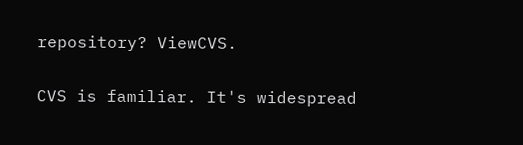repository? ViewCVS.

CVS is familiar. It's widespread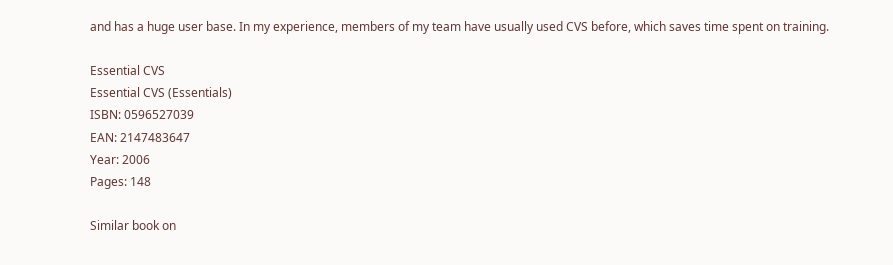and has a huge user base. In my experience, members of my team have usually used CVS before, which saves time spent on training.

Essential CVS
Essential CVS (Essentials)
ISBN: 0596527039
EAN: 2147483647
Year: 2006
Pages: 148

Similar book on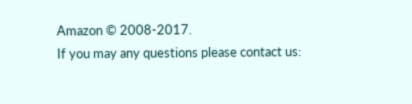Amazon © 2008-2017.
If you may any questions please contact us: